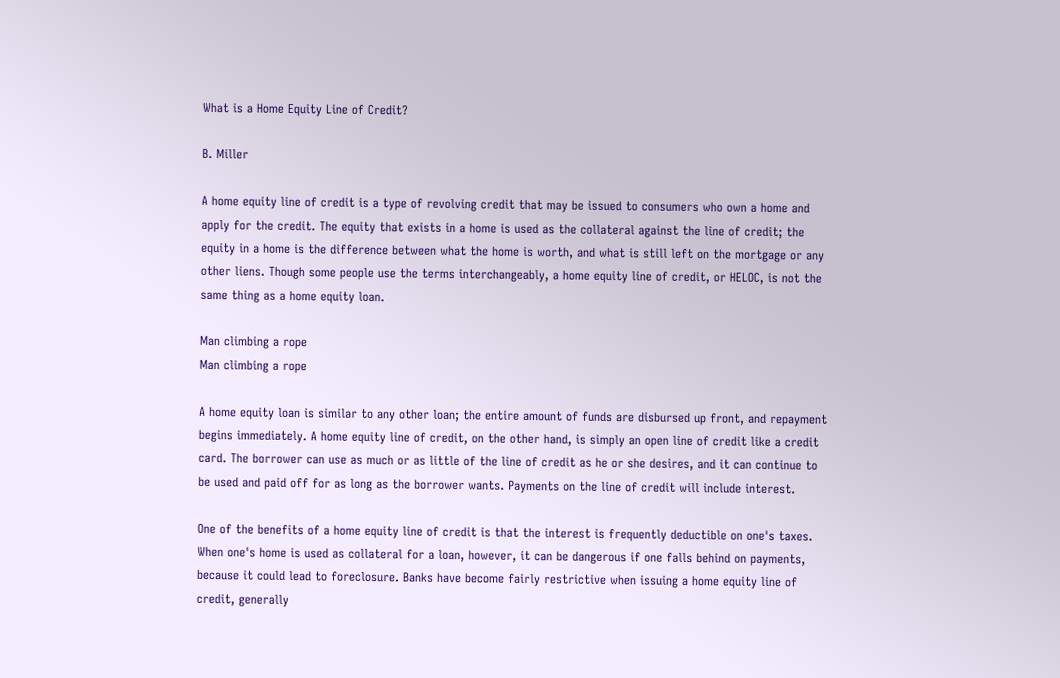What is a Home Equity Line of Credit?

B. Miller

A home equity line of credit is a type of revolving credit that may be issued to consumers who own a home and apply for the credit. The equity that exists in a home is used as the collateral against the line of credit; the equity in a home is the difference between what the home is worth, and what is still left on the mortgage or any other liens. Though some people use the terms interchangeably, a home equity line of credit, or HELOC, is not the same thing as a home equity loan.

Man climbing a rope
Man climbing a rope

A home equity loan is similar to any other loan; the entire amount of funds are disbursed up front, and repayment begins immediately. A home equity line of credit, on the other hand, is simply an open line of credit like a credit card. The borrower can use as much or as little of the line of credit as he or she desires, and it can continue to be used and paid off for as long as the borrower wants. Payments on the line of credit will include interest.

One of the benefits of a home equity line of credit is that the interest is frequently deductible on one's taxes. When one's home is used as collateral for a loan, however, it can be dangerous if one falls behind on payments, because it could lead to foreclosure. Banks have become fairly restrictive when issuing a home equity line of credit, generally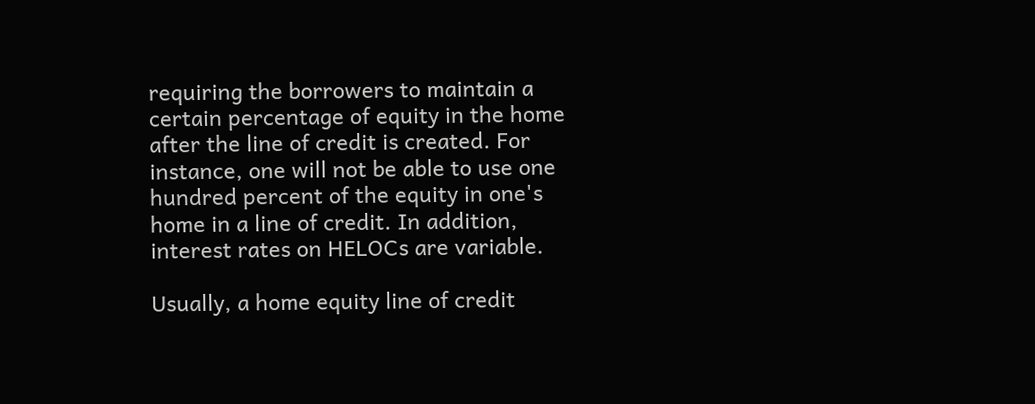requiring the borrowers to maintain a certain percentage of equity in the home after the line of credit is created. For instance, one will not be able to use one hundred percent of the equity in one's home in a line of credit. In addition, interest rates on HELOCs are variable.

Usually, a home equity line of credit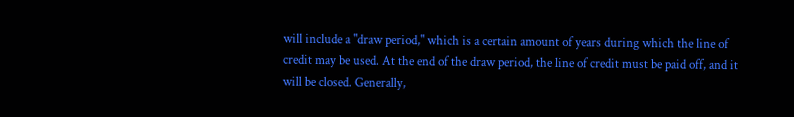will include a "draw period," which is a certain amount of years during which the line of credit may be used. At the end of the draw period, the line of credit must be paid off, and it will be closed. Generally,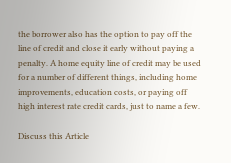the borrower also has the option to pay off the line of credit and close it early without paying a penalty. A home equity line of credit may be used for a number of different things, including home improvements, education costs, or paying off high interest rate credit cards, just to name a few.

Discuss this Article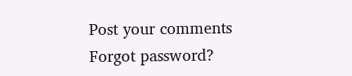Post your comments
Forgot password?